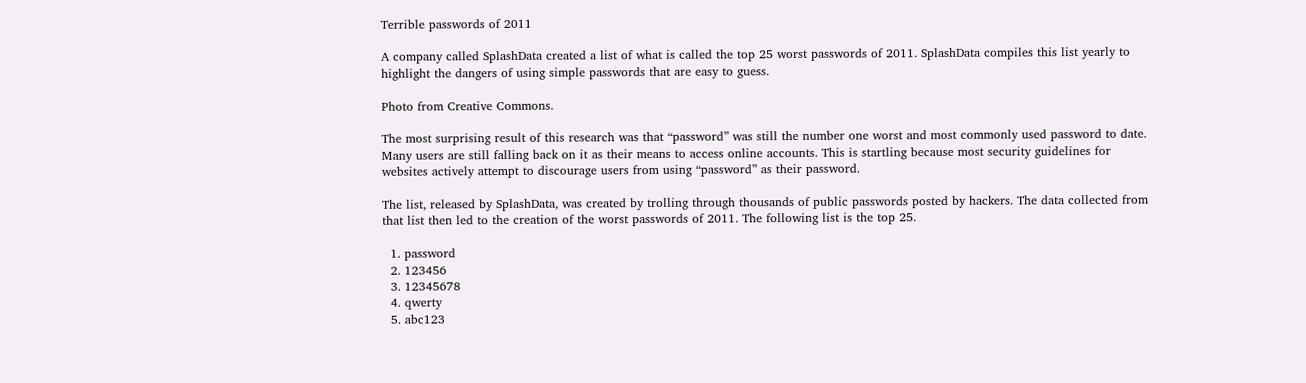Terrible passwords of 2011

A company called SplashData created a list of what is called the top 25 worst passwords of 2011. SplashData compiles this list yearly to highlight the dangers of using simple passwords that are easy to guess.

Photo from Creative Commons.

The most surprising result of this research was that “password” was still the number one worst and most commonly used password to date. Many users are still falling back on it as their means to access online accounts. This is startling because most security guidelines for websites actively attempt to discourage users from using “password” as their password.

The list, released by SplashData, was created by trolling through thousands of public passwords posted by hackers. The data collected from that list then led to the creation of the worst passwords of 2011. The following list is the top 25.

  1. password
  2. 123456
  3. 12345678
  4. qwerty
  5. abc123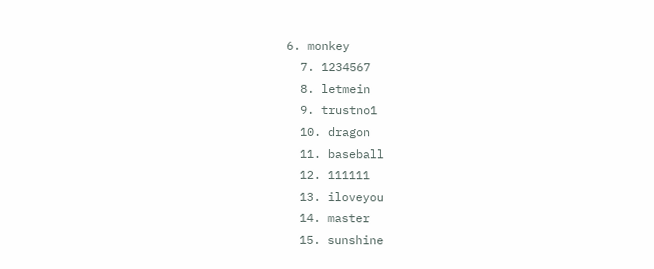6. monkey
  7. 1234567
  8. letmein
  9. trustno1
  10. dragon
  11. baseball
  12. 111111
  13. iloveyou
  14. master
  15. sunshine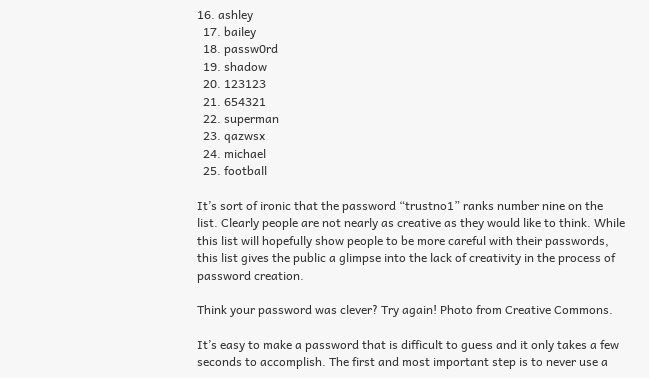16. ashley
  17. bailey
  18. passw0rd
  19. shadow
  20. 123123
  21. 654321
  22. superman
  23. qazwsx
  24. michael
  25. football

It’s sort of ironic that the password “trustno1” ranks number nine on the list. Clearly people are not nearly as creative as they would like to think. While this list will hopefully show people to be more careful with their passwords, this list gives the public a glimpse into the lack of creativity in the process of password creation.

Think your password was clever? Try again! Photo from Creative Commons.

It’s easy to make a password that is difficult to guess and it only takes a few seconds to accomplish. The first and most important step is to never use a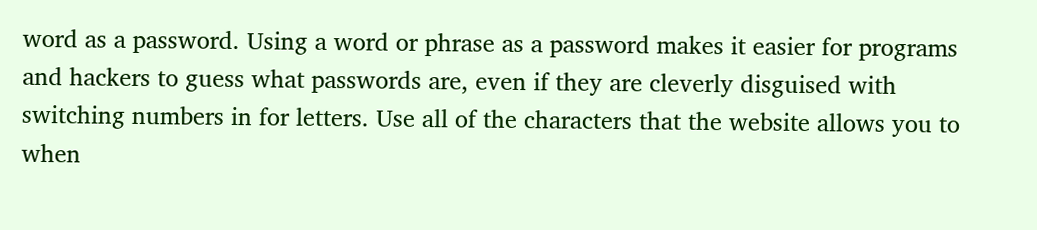word as a password. Using a word or phrase as a password makes it easier for programs and hackers to guess what passwords are, even if they are cleverly disguised with switching numbers in for letters. Use all of the characters that the website allows you to when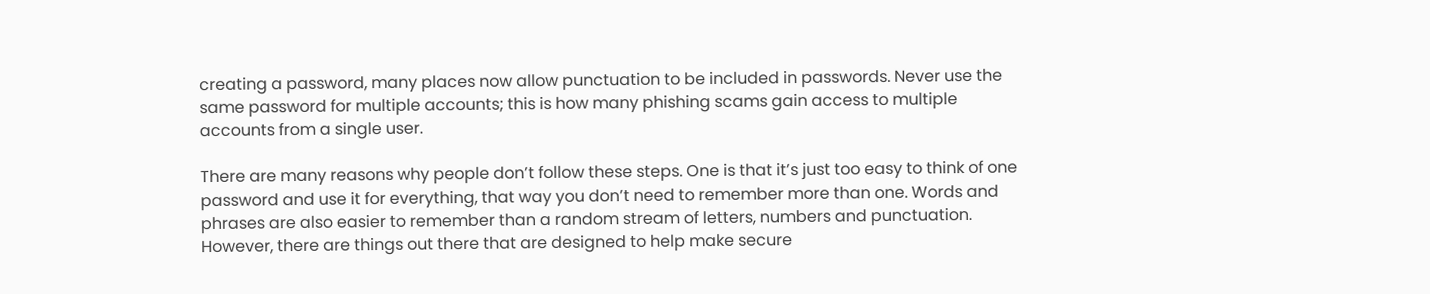creating a password, many places now allow punctuation to be included in passwords. Never use the same password for multiple accounts; this is how many phishing scams gain access to multiple accounts from a single user.

There are many reasons why people don’t follow these steps. One is that it’s just too easy to think of one password and use it for everything, that way you don’t need to remember more than one. Words and phrases are also easier to remember than a random stream of letters, numbers and punctuation. However, there are things out there that are designed to help make secure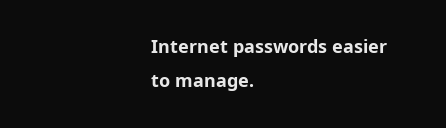Internet passwords easier to manage.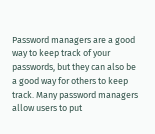Password managers are a good way to keep track of your passwords, but they can also be a good way for others to keep track. Many password managers allow users to put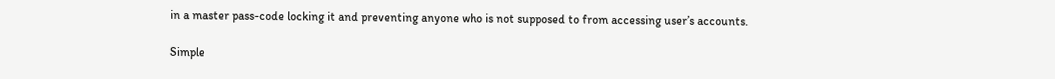in a master pass-code locking it and preventing anyone who is not supposed to from accessing user’s accounts.

Simple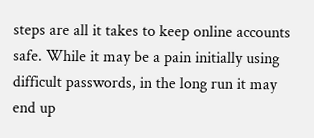steps are all it takes to keep online accounts safe. While it may be a pain initially using difficult passwords, in the long run it may end up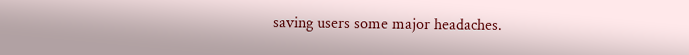saving users some major headaches.